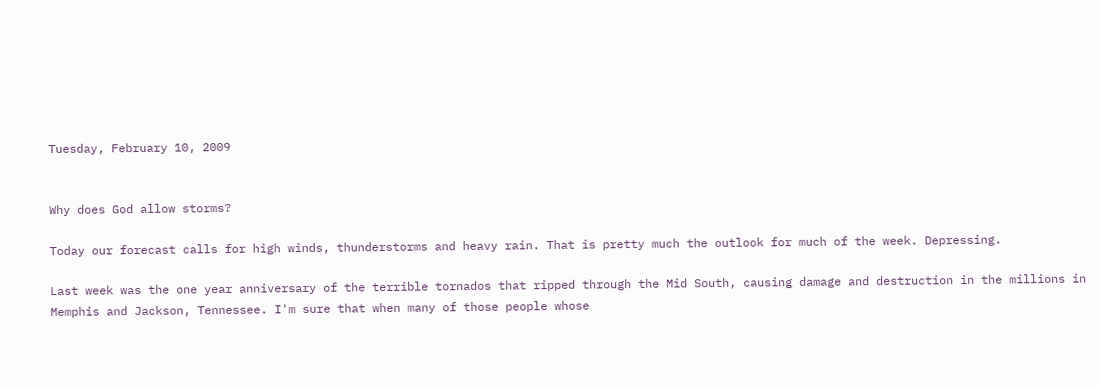Tuesday, February 10, 2009


Why does God allow storms?

Today our forecast calls for high winds, thunderstorms and heavy rain. That is pretty much the outlook for much of the week. Depressing.

Last week was the one year anniversary of the terrible tornados that ripped through the Mid South, causing damage and destruction in the millions in Memphis and Jackson, Tennessee. I'm sure that when many of those people whose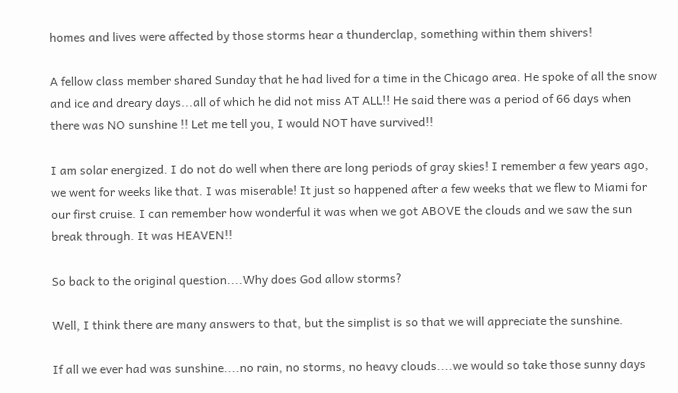homes and lives were affected by those storms hear a thunderclap, something within them shivers!

A fellow class member shared Sunday that he had lived for a time in the Chicago area. He spoke of all the snow and ice and dreary days...all of which he did not miss AT ALL!! He said there was a period of 66 days when there was NO sunshine !! Let me tell you, I would NOT have survived!!

I am solar energized. I do not do well when there are long periods of gray skies! I remember a few years ago, we went for weeks like that. I was miserable! It just so happened after a few weeks that we flew to Miami for our first cruise. I can remember how wonderful it was when we got ABOVE the clouds and we saw the sun break through. It was HEAVEN!!

So back to the original question....Why does God allow storms?

Well, I think there are many answers to that, but the simplist is so that we will appreciate the sunshine.

If all we ever had was sunshine....no rain, no storms, no heavy clouds....we would so take those sunny days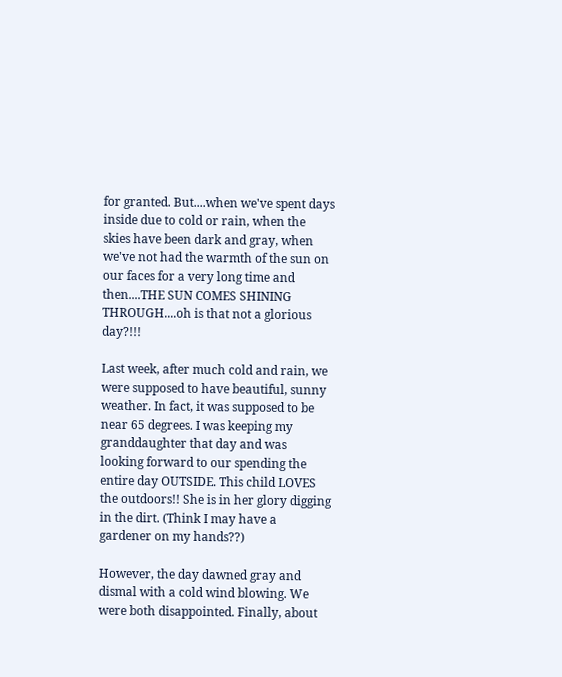for granted. But....when we've spent days inside due to cold or rain, when the skies have been dark and gray, when we've not had the warmth of the sun on our faces for a very long time and then....THE SUN COMES SHINING THROUGH....oh is that not a glorious day?!!!

Last week, after much cold and rain, we were supposed to have beautiful, sunny weather. In fact, it was supposed to be near 65 degrees. I was keeping my granddaughter that day and was looking forward to our spending the entire day OUTSIDE. This child LOVES the outdoors!! She is in her glory digging in the dirt. (Think I may have a gardener on my hands??)

However, the day dawned gray and dismal with a cold wind blowing. We were both disappointed. Finally, about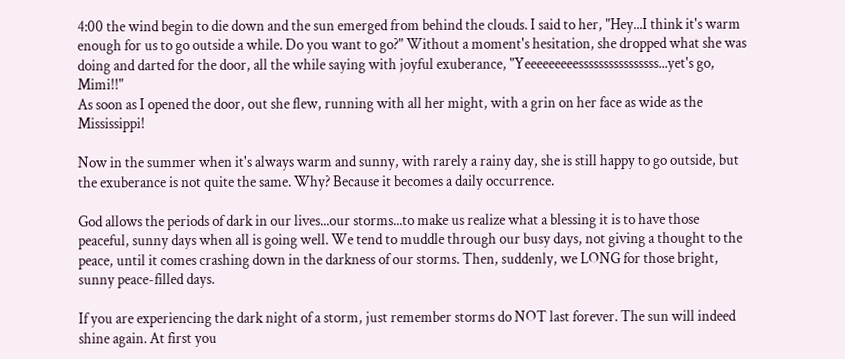4:00 the wind begin to die down and the sun emerged from behind the clouds. I said to her, "Hey...I think it's warm enough for us to go outside a while. Do you want to go?" Without a moment's hesitation, she dropped what she was doing and darted for the door, all the while saying with joyful exuberance, "Yeeeeeeeeessssssssssssssss...yet's go, Mimi!!"
As soon as I opened the door, out she flew, running with all her might, with a grin on her face as wide as the Mississippi!

Now in the summer when it's always warm and sunny, with rarely a rainy day, she is still happy to go outside, but the exuberance is not quite the same. Why? Because it becomes a daily occurrence.

God allows the periods of dark in our lives...our storms...to make us realize what a blessing it is to have those peaceful, sunny days when all is going well. We tend to muddle through our busy days, not giving a thought to the peace, until it comes crashing down in the darkness of our storms. Then, suddenly, we LONG for those bright, sunny peace-filled days.

If you are experiencing the dark night of a storm, just remember storms do NOT last forever. The sun will indeed shine again. At first you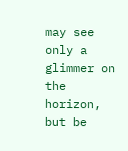may see only a glimmer on the horizon, but be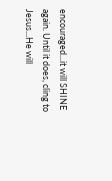encouraged...it will SHINE again. Until it does, cling to Jesus...He will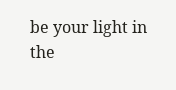be your light in the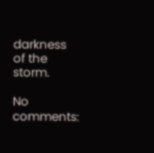darkness of the storm.

No comments: